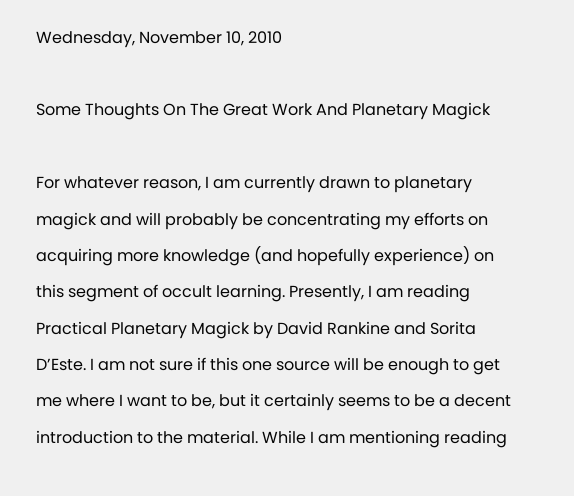Wednesday, November 10, 2010

Some Thoughts On The Great Work And Planetary Magick

For whatever reason, I am currently drawn to planetary magick and will probably be concentrating my efforts on acquiring more knowledge (and hopefully experience) on this segment of occult learning. Presently, I am reading Practical Planetary Magick by David Rankine and Sorita D’Este. I am not sure if this one source will be enough to get me where I want to be, but it certainly seems to be a decent introduction to the material. While I am mentioning reading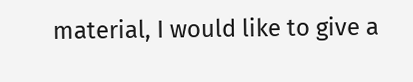material, I would like to give a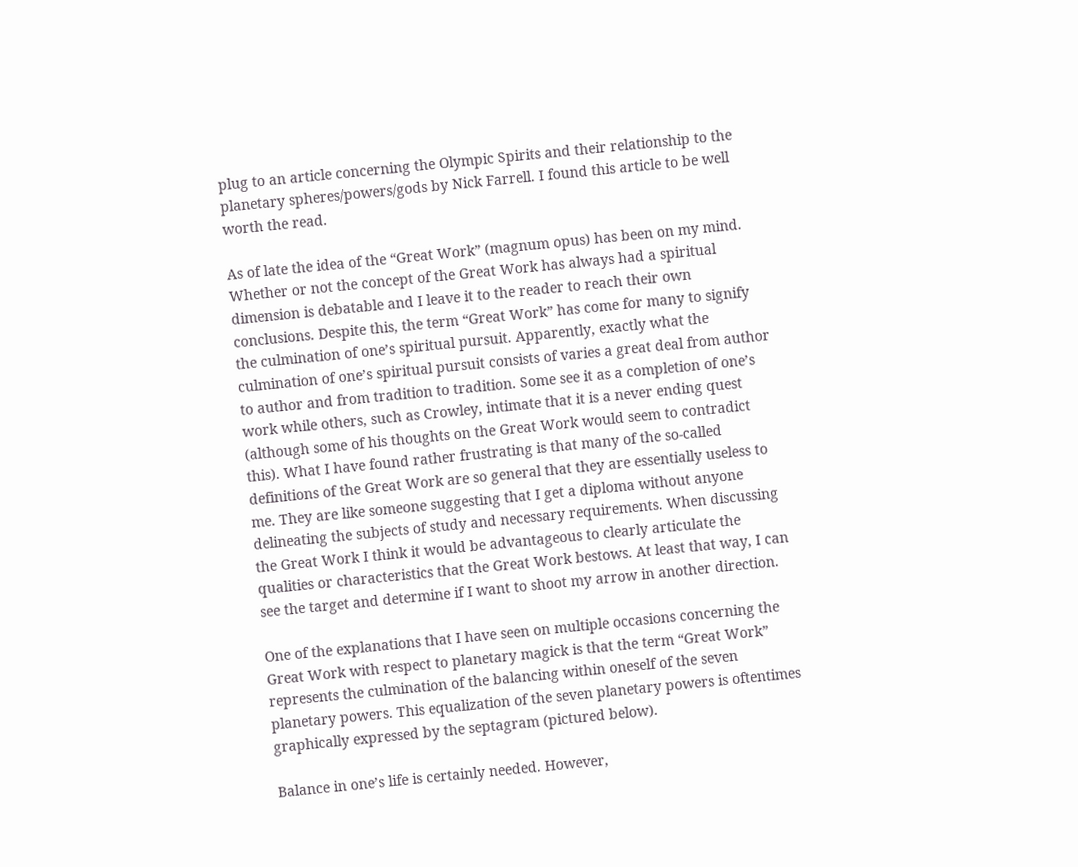plug to an article concerning the Olympic Spirits and their relationship to the planetary spheres/powers/gods by Nick Farrell. I found this article to be well worth the read.

As of late the idea of the “Great Work” (magnum opus) has been on my mind. Whether or not the concept of the Great Work has always had a spiritual dimension is debatable and I leave it to the reader to reach their own conclusions. Despite this, the term “Great Work” has come for many to signify the culmination of one’s spiritual pursuit. Apparently, exactly what the culmination of one’s spiritual pursuit consists of varies a great deal from author to author and from tradition to tradition. Some see it as a completion of one’s work while others, such as Crowley, intimate that it is a never ending quest (although some of his thoughts on the Great Work would seem to contradict this). What I have found rather frustrating is that many of the so-called definitions of the Great Work are so general that they are essentially useless to me. They are like someone suggesting that I get a diploma without anyone delineating the subjects of study and necessary requirements. When discussing the Great Work I think it would be advantageous to clearly articulate the qualities or characteristics that the Great Work bestows. At least that way, I can see the target and determine if I want to shoot my arrow in another direction.

One of the explanations that I have seen on multiple occasions concerning the Great Work with respect to planetary magick is that the term “Great Work” represents the culmination of the balancing within oneself of the seven planetary powers. This equalization of the seven planetary powers is oftentimes graphically expressed by the septagram (pictured below).

Balance in one’s life is certainly needed. However,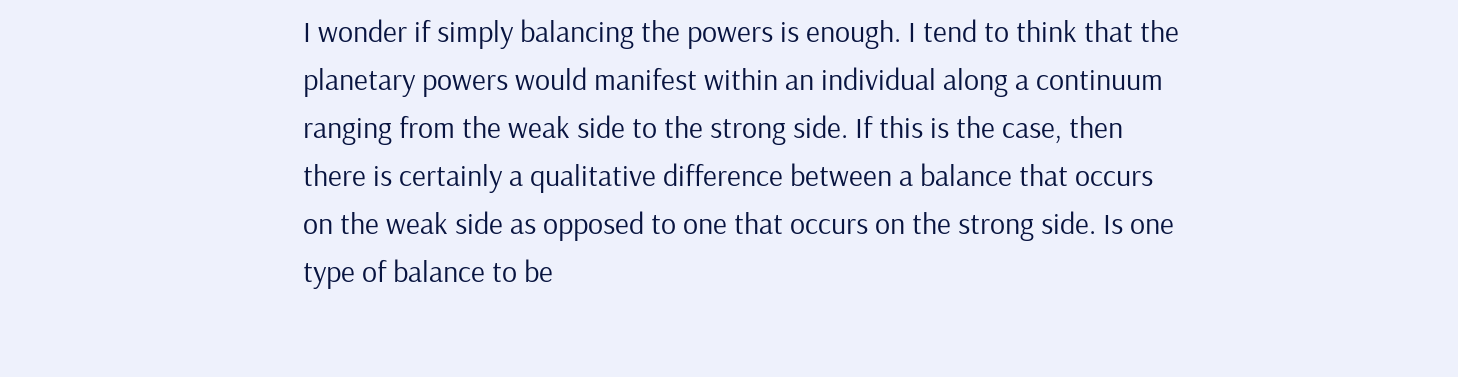I wonder if simply balancing the powers is enough. I tend to think that the planetary powers would manifest within an individual along a continuum ranging from the weak side to the strong side. If this is the case, then there is certainly a qualitative difference between a balance that occurs on the weak side as opposed to one that occurs on the strong side. Is one type of balance to be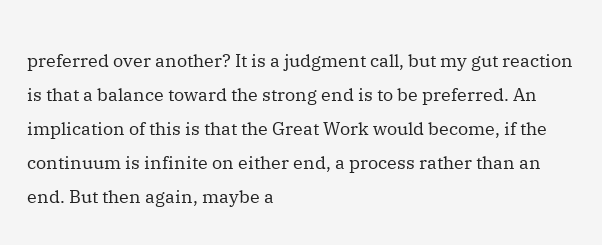preferred over another? It is a judgment call, but my gut reaction is that a balance toward the strong end is to be preferred. An implication of this is that the Great Work would become, if the continuum is infinite on either end, a process rather than an end. But then again, maybe a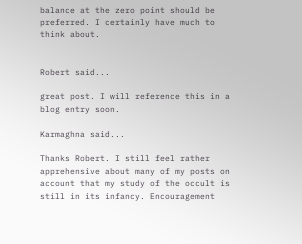balance at the zero point should be preferred. I certainly have much to think about.


Robert said...

great post. I will reference this in a blog entry soon.

Karmaghna said...

Thanks Robert. I still feel rather apprehensive about many of my posts on account that my study of the occult is still in its infancy. Encouragement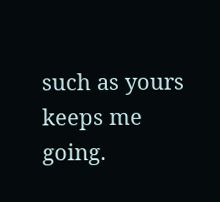such as yours keeps me going.